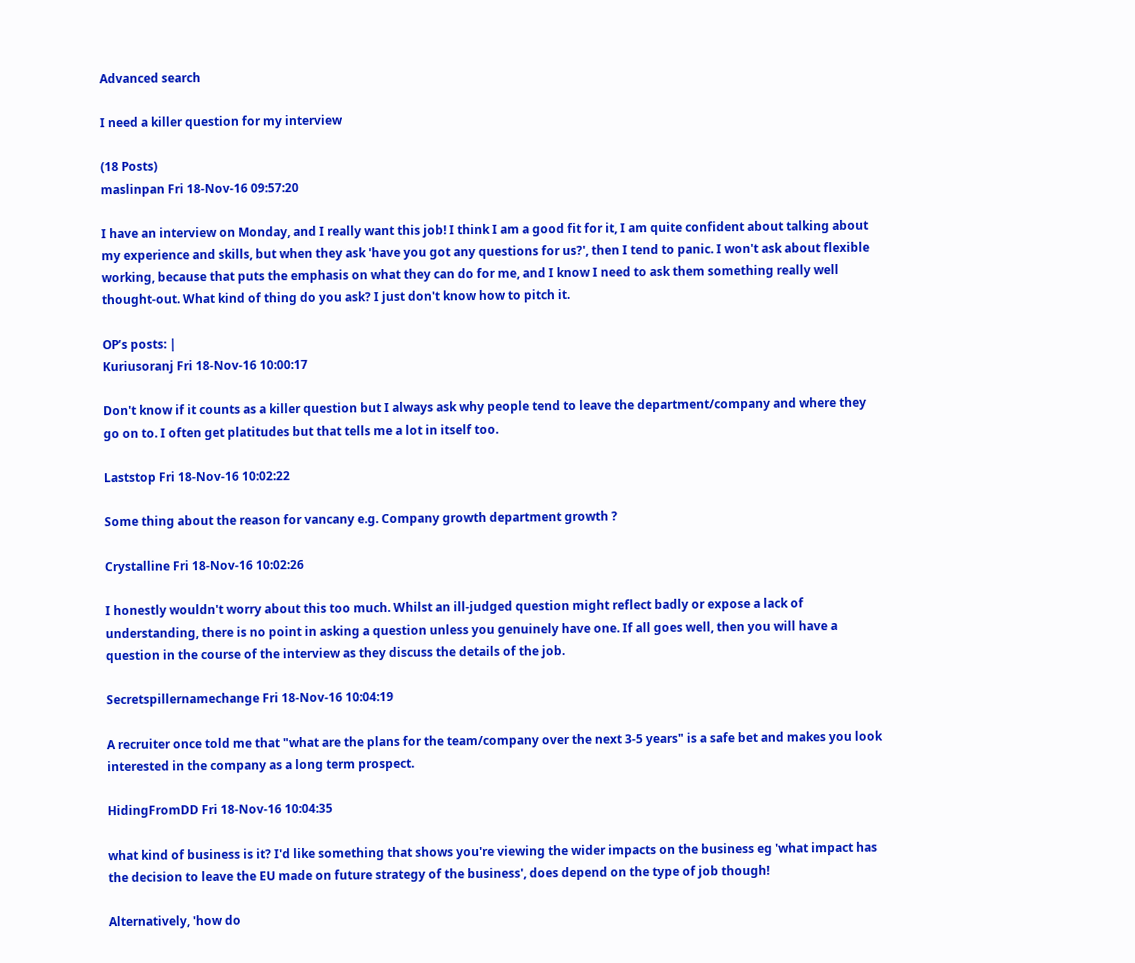Advanced search

I need a killer question for my interview

(18 Posts)
maslinpan Fri 18-Nov-16 09:57:20

I have an interview on Monday, and I really want this job! I think I am a good fit for it, I am quite confident about talking about my experience and skills, but when they ask 'have you got any questions for us?', then I tend to panic. I won't ask about flexible working, because that puts the emphasis on what they can do for me, and I know I need to ask them something really well thought-out. What kind of thing do you ask? I just don't know how to pitch it.

OP’s posts: |
Kuriusoranj Fri 18-Nov-16 10:00:17

Don't know if it counts as a killer question but I always ask why people tend to leave the department/company and where they go on to. I often get platitudes but that tells me a lot in itself too.

Laststop Fri 18-Nov-16 10:02:22

Some thing about the reason for vancany e.g. Company growth department growth ?

Crystalline Fri 18-Nov-16 10:02:26

I honestly wouldn't worry about this too much. Whilst an ill-judged question might reflect badly or expose a lack of understanding, there is no point in asking a question unless you genuinely have one. If all goes well, then you will have a question in the course of the interview as they discuss the details of the job.

Secretspillernamechange Fri 18-Nov-16 10:04:19

A recruiter once told me that "what are the plans for the team/company over the next 3-5 years" is a safe bet and makes you look interested in the company as a long term prospect.

HidingFromDD Fri 18-Nov-16 10:04:35

what kind of business is it? I'd like something that shows you're viewing the wider impacts on the business eg 'what impact has the decision to leave the EU made on future strategy of the business', does depend on the type of job though!

Alternatively, 'how do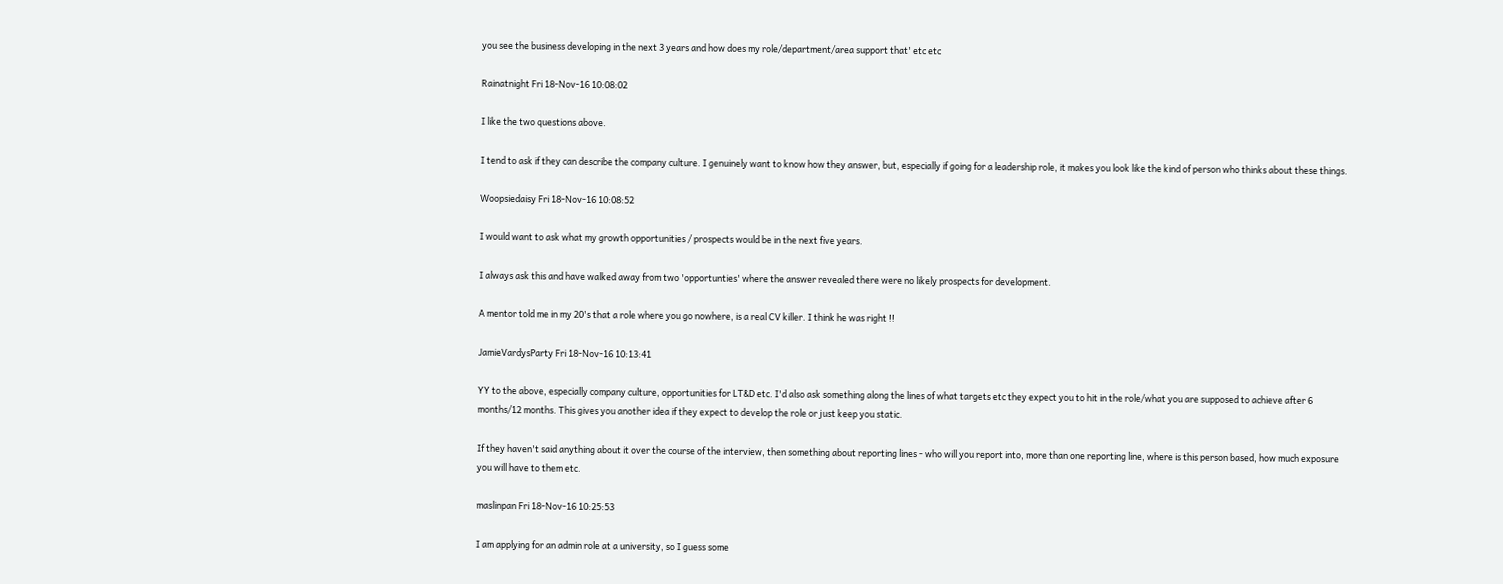you see the business developing in the next 3 years and how does my role/department/area support that' etc etc

Rainatnight Fri 18-Nov-16 10:08:02

I like the two questions above.

I tend to ask if they can describe the company culture. I genuinely want to know how they answer, but, especially if going for a leadership role, it makes you look like the kind of person who thinks about these things.

Woopsiedaisy Fri 18-Nov-16 10:08:52

I would want to ask what my growth opportunities / prospects would be in the next five years.

I always ask this and have walked away from two 'opportunties' where the answer revealed there were no likely prospects for development.

A mentor told me in my 20's that a role where you go nowhere, is a real CV killer. I think he was right !!

JamieVardysParty Fri 18-Nov-16 10:13:41

YY to the above, especially company culture, opportunities for LT&D etc. I'd also ask something along the lines of what targets etc they expect you to hit in the role/what you are supposed to achieve after 6 months/12 months. This gives you another idea if they expect to develop the role or just keep you static.

If they haven't said anything about it over the course of the interview, then something about reporting lines - who will you report into, more than one reporting line, where is this person based, how much exposure you will have to them etc.

maslinpan Fri 18-Nov-16 10:25:53

I am applying for an admin role at a university, so I guess some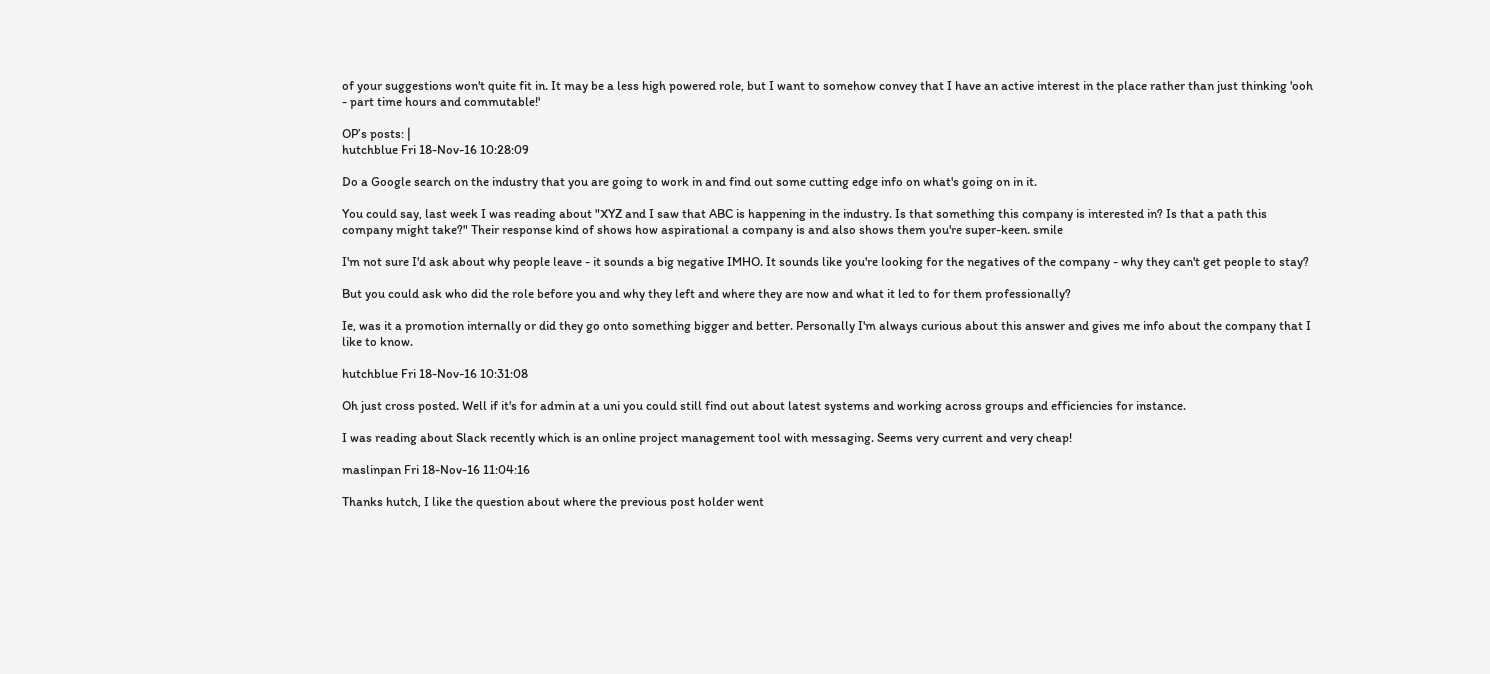of your suggestions won't quite fit in. It may be a less high powered role, but I want to somehow convey that I have an active interest in the place rather than just thinking 'ooh - part time hours and commutable!'

OP’s posts: |
hutchblue Fri 18-Nov-16 10:28:09

Do a Google search on the industry that you are going to work in and find out some cutting edge info on what's going on in it.

You could say, last week I was reading about "XYZ and I saw that ABC is happening in the industry. Is that something this company is interested in? Is that a path this company might take?" Their response kind of shows how aspirational a company is and also shows them you're super-keen. smile

I'm not sure I'd ask about why people leave - it sounds a big negative IMHO. It sounds like you're looking for the negatives of the company - why they can't get people to stay?

But you could ask who did the role before you and why they left and where they are now and what it led to for them professionally?

Ie, was it a promotion internally or did they go onto something bigger and better. Personally I'm always curious about this answer and gives me info about the company that I like to know.

hutchblue Fri 18-Nov-16 10:31:08

Oh just cross posted. Well if it's for admin at a uni you could still find out about latest systems and working across groups and efficiencies for instance.

I was reading about Slack recently which is an online project management tool with messaging. Seems very current and very cheap!

maslinpan Fri 18-Nov-16 11:04:16

Thanks hutch, I like the question about where the previous post holder went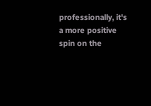professionally, it's a more positive spin on the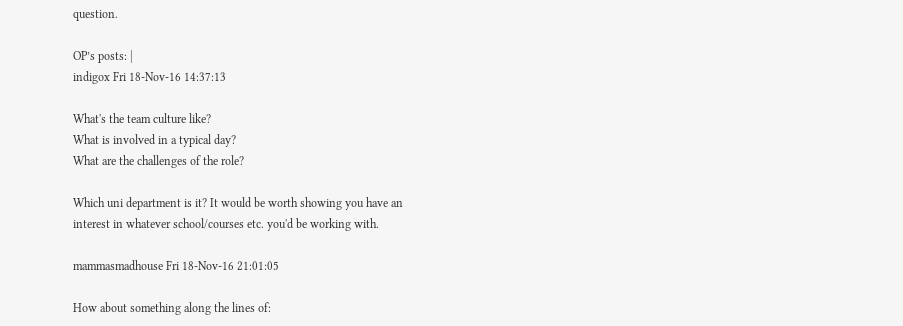question.

OP’s posts: |
indigox Fri 18-Nov-16 14:37:13

What's the team culture like?
What is involved in a typical day?
What are the challenges of the role?

Which uni department is it? It would be worth showing you have an interest in whatever school/courses etc. you'd be working with.

mammasmadhouse Fri 18-Nov-16 21:01:05

How about something along the lines of: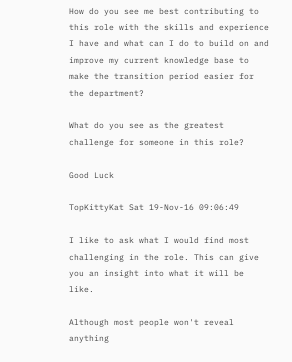How do you see me best contributing to this role with the skills and experience I have and what can I do to build on and improve my current knowledge base to make the transition period easier for the department?

What do you see as the greatest challenge for someone in this role?

Good Luck

TopKittyKat Sat 19-Nov-16 09:06:49

I like to ask what I would find most challenging in the role. This can give you an insight into what it will be like.

Although most people won't reveal anything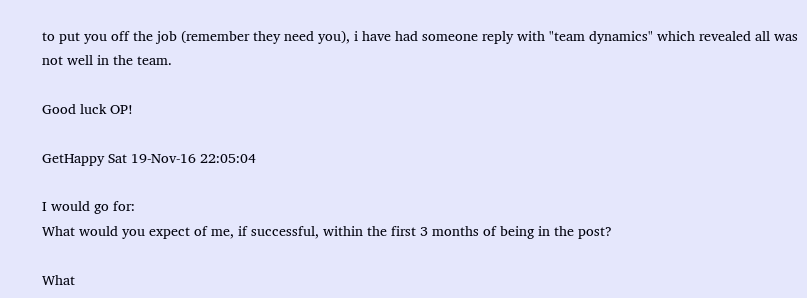to put you off the job (remember they need you), i have had someone reply with "team dynamics" which revealed all was not well in the team.

Good luck OP!

GetHappy Sat 19-Nov-16 22:05:04

I would go for:
What would you expect of me, if successful, within the first 3 months of being in the post?

What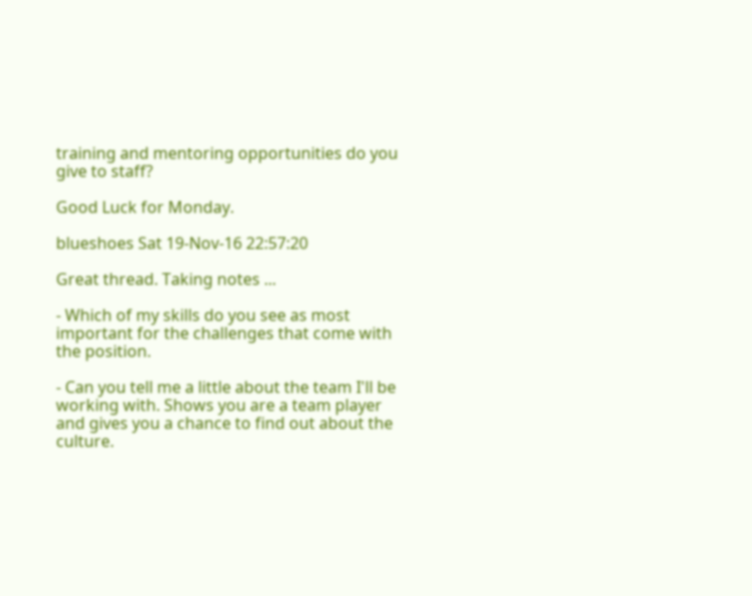training and mentoring opportunities do you give to staff?

Good Luck for Monday.

blueshoes Sat 19-Nov-16 22:57:20

Great thread. Taking notes ...

- Which of my skills do you see as most important for the challenges that come with the position.

- Can you tell me a little about the team I'll be working with. Shows you are a team player and gives you a chance to find out about the culture.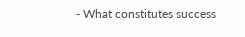- What constitutes success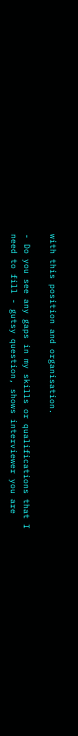with this position and organisation.

- Do you see any gaps in my skills or qualifications that I need to fill - gutsy question, shows interviewer you are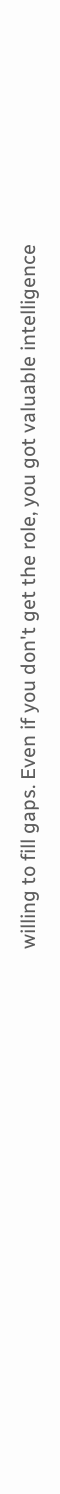willing to fill gaps. Even if you don't get the role, you got valuable intelligence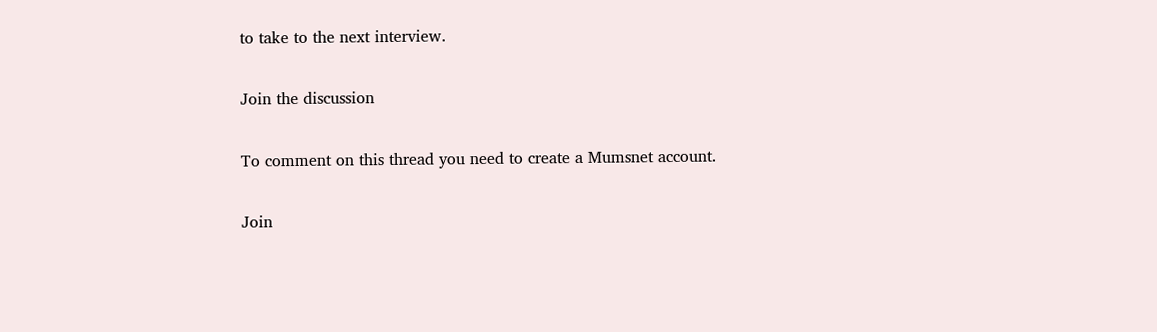to take to the next interview.

Join the discussion

To comment on this thread you need to create a Mumsnet account.

Join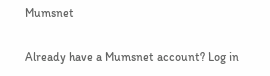Mumsnet

Already have a Mumsnet account? Log in